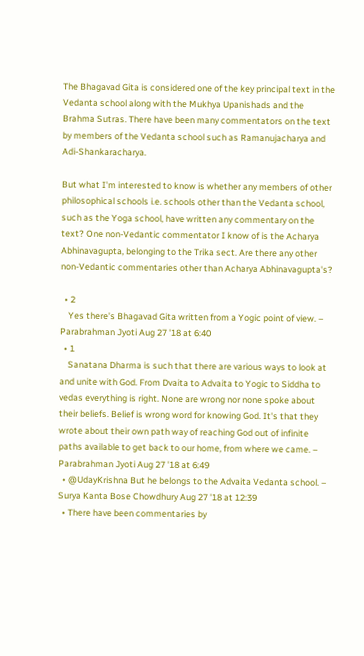The Bhagavad Gita is considered one of the key principal text in the Vedanta school along with the Mukhya Upanishads and the Brahma Sutras. There have been many commentators on the text by members of the Vedanta school such as Ramanujacharya and Adi-Shankaracharya.

But what I'm interested to know is whether any members of other philosophical schools i.e. schools other than the Vedanta school, such as the Yoga school, have written any commentary on the text? One non-Vedantic commentator I know of is the Acharya Abhinavagupta, belonging to the Trika sect. Are there any other non-Vedantic commentaries other than Acharya Abhinavagupta's?

  • 2
    Yes there's Bhagavad Gita written from a Yogic point of view. – Parabrahman Jyoti Aug 27 '18 at 6:40
  • 1
    Sanatana Dharma is such that there are various ways to look at and unite with God. From Dvaita to Advaita to Yogic to Siddha to vedas everything is right. None are wrong nor none spoke about their beliefs. Belief is wrong word for knowing God. It's that they wrote about their own path way of reaching God out of infinite paths available to get back to our home, from where we came. – Parabrahman Jyoti Aug 27 '18 at 6:49
  • @UdayKrishna But he belongs to the Advaita Vedanta school. – Surya Kanta Bose Chowdhury Aug 27 '18 at 12:39
  • There have been commentaries by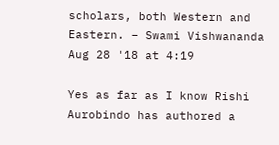scholars, both Western and Eastern. – Swami Vishwananda Aug 28 '18 at 4:19

Yes as far as I know Rishi Aurobindo has authored a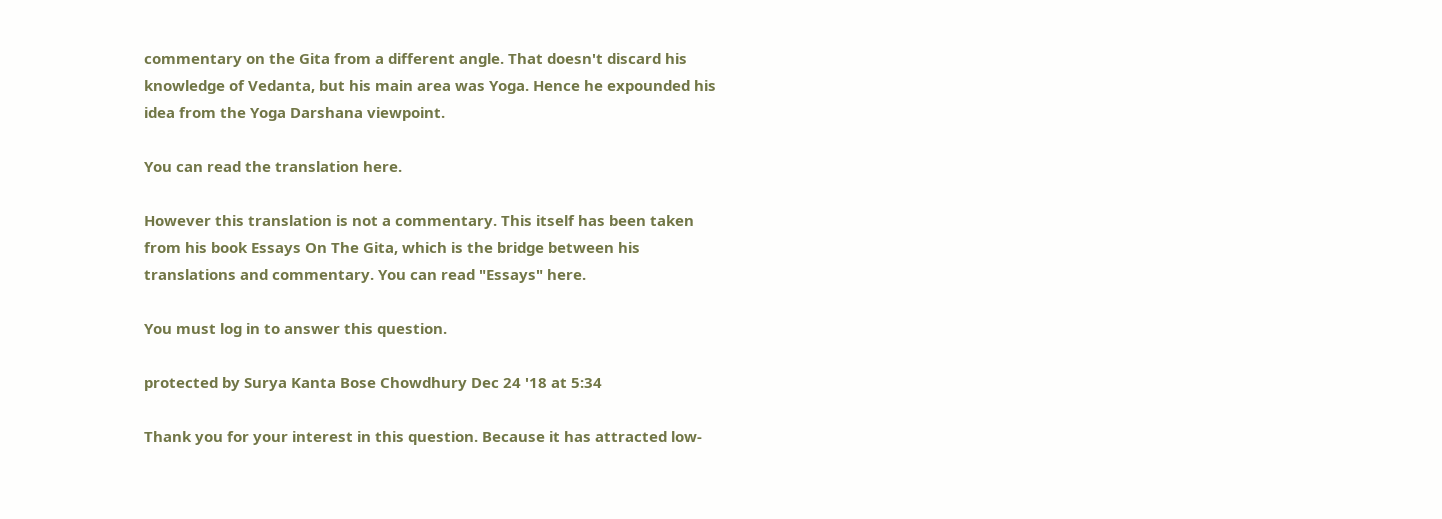commentary on the Gita from a different angle. That doesn't discard his knowledge of Vedanta, but his main area was Yoga. Hence he expounded his idea from the Yoga Darshana viewpoint.

You can read the translation here.

However this translation is not a commentary. This itself has been taken from his book Essays On The Gita, which is the bridge between his translations and commentary. You can read "Essays" here.

You must log in to answer this question.

protected by Surya Kanta Bose Chowdhury Dec 24 '18 at 5:34

Thank you for your interest in this question. Because it has attracted low-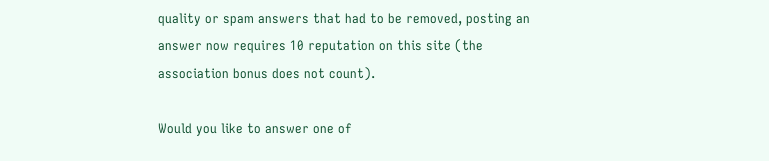quality or spam answers that had to be removed, posting an answer now requires 10 reputation on this site (the association bonus does not count).

Would you like to answer one of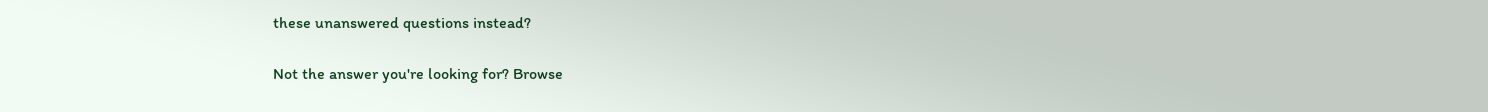these unanswered questions instead?

Not the answer you're looking for? Browse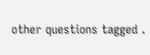other questions tagged .